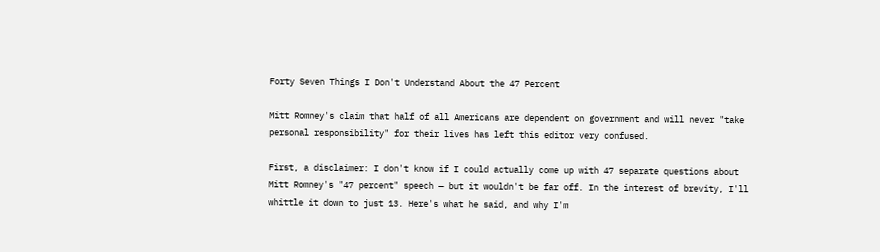Forty Seven Things I Don't Understand About the 47 Percent

Mitt Romney's claim that half of all Americans are dependent on government and will never "take personal responsibility" for their lives has left this editor very confused.

First, a disclaimer: I don't know if I could actually come up with 47 separate questions about Mitt Romney's "47 percent" speech — but it wouldn't be far off. In the interest of brevity, I'll whittle it down to just 13. Here's what he said, and why I'm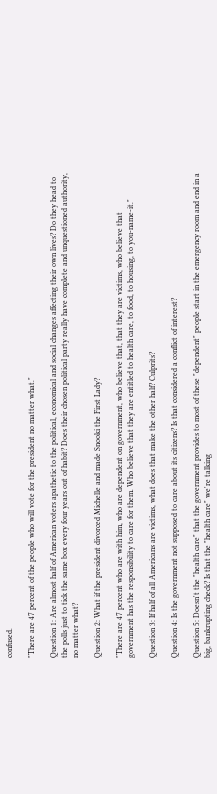confused.

"There are 47 percent of the people who will vote for the president no matter what."

Question 1: Are almost half of American voters apathetic to the political, economical and social changes affecting their own lives? Do they head to the polls just to tick the same box every four years out of habit? Does their chosen political party really have complete and unquestioned authority, no matter what?

Question 2: What if the president divorced Michelle and made Snooki the First Lady?

"There are 47 percent who are with him, who are dependent on government, who believe that, that they are victims, who believe that government has the responsibility to care for them. Who believe that they are entitled to health care, to food, to housing, to you-name-it."

Question 3: If half of all Americans are victims, what does that make the other half? Culprits?

Question 4: Is the government not supposed to care about its citizens? Is that considered a conflict of interest?

Question 5: Doesn't the "health care" that the government provides to most of these "dependent" people start in the emergency room and end in a big, bankrupting check? Is that the "health care" we're talking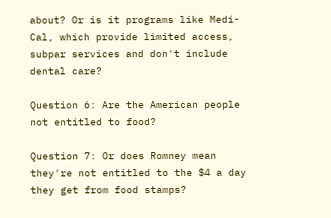about? Or is it programs like Medi-Cal, which provide limited access, subpar services and don't include dental care?

Question 6: Are the American people not entitled to food?

Question 7: Or does Romney mean they're not entitled to the $4 a day they get from food stamps?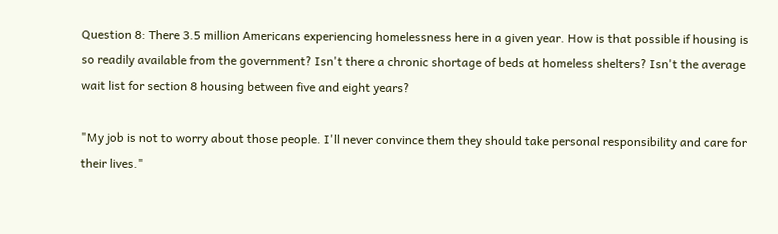Question 8: There 3.5 million Americans experiencing homelessness here in a given year. How is that possible if housing is so readily available from the government? Isn't there a chronic shortage of beds at homeless shelters? Isn't the average wait list for section 8 housing between five and eight years?

"My job is not to worry about those people. I'll never convince them they should take personal responsibility and care for their lives."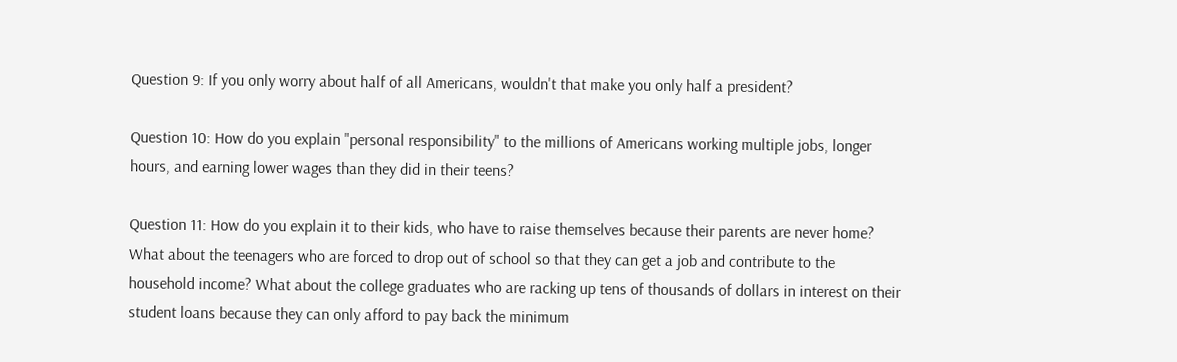Question 9: If you only worry about half of all Americans, wouldn't that make you only half a president?

Question 10: How do you explain "personal responsibility" to the millions of Americans working multiple jobs, longer hours, and earning lower wages than they did in their teens?

Question 11: How do you explain it to their kids, who have to raise themselves because their parents are never home? What about the teenagers who are forced to drop out of school so that they can get a job and contribute to the household income? What about the college graduates who are racking up tens of thousands of dollars in interest on their student loans because they can only afford to pay back the minimum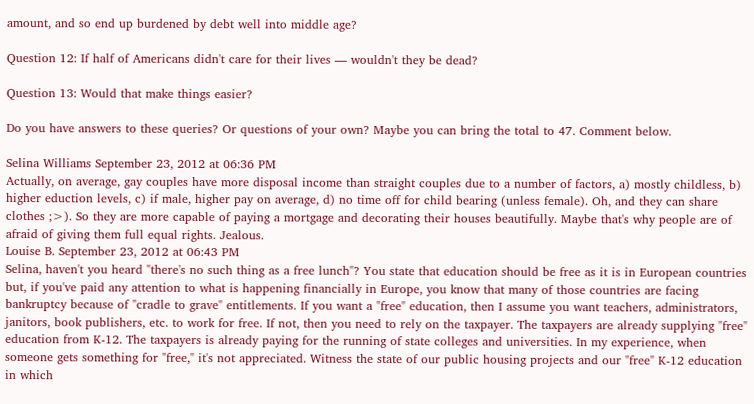amount, and so end up burdened by debt well into middle age?

Question 12: If half of Americans didn't care for their lives — wouldn't they be dead?

Question 13: Would that make things easier?

Do you have answers to these queries? Or questions of your own? Maybe you can bring the total to 47. Comment below.

Selina Williams September 23, 2012 at 06:36 PM
Actually, on average, gay couples have more disposal income than straight couples due to a number of factors, a) mostly childless, b) higher eduction levels, c) if male, higher pay on average, d) no time off for child bearing (unless female). Oh, and they can share clothes ;>). So they are more capable of paying a mortgage and decorating their houses beautifully. Maybe that's why people are of afraid of giving them full equal rights. Jealous.
Louise B. September 23, 2012 at 06:43 PM
Selina, haven't you heard "there's no such thing as a free lunch"? You state that education should be free as it is in European countries but, if you've paid any attention to what is happening financially in Europe, you know that many of those countries are facing bankruptcy because of "cradle to grave" entitlements. If you want a "free" education, then I assume you want teachers, administrators, janitors, book publishers, etc. to work for free. If not, then you need to rely on the taxpayer. The taxpayers are already supplying "free" education from K-12. The taxpayers is already paying for the running of state colleges and universities. In my experience, when someone gets something for "free," it's not appreciated. Witness the state of our public housing projects and our "free" K-12 education in which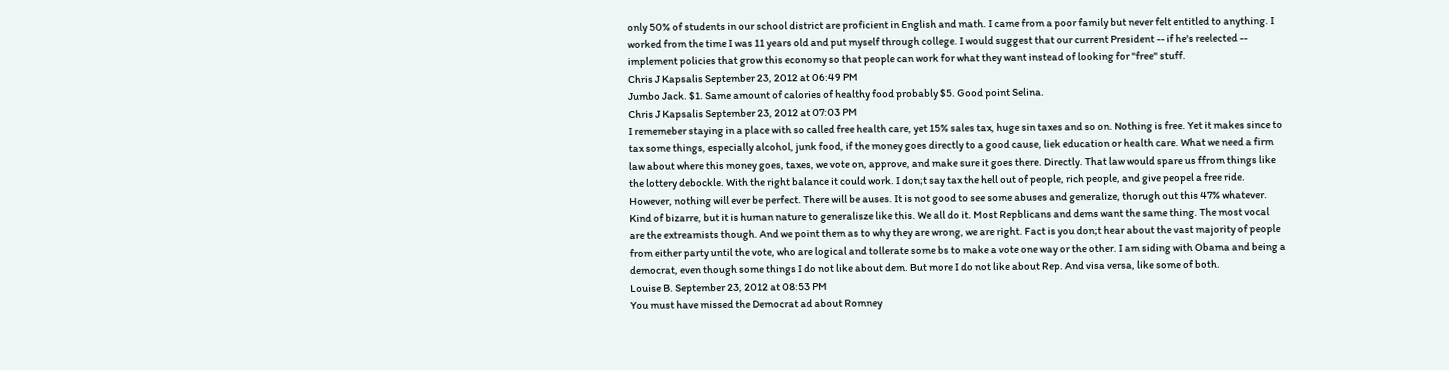only 50% of students in our school district are proficient in English and math. I came from a poor family but never felt entitled to anything. I worked from the time I was 11 years old and put myself through college. I would suggest that our current President -- if he's reelected -- implement policies that grow this economy so that people can work for what they want instead of looking for "free" stuff.
Chris J Kapsalis September 23, 2012 at 06:49 PM
Jumbo Jack. $1. Same amount of calories of healthy food probably $5. Good point Selina.
Chris J Kapsalis September 23, 2012 at 07:03 PM
I rememeber staying in a place with so called free health care, yet 15% sales tax, huge sin taxes and so on. Nothing is free. Yet it makes since to tax some things, especially alcohol, junk food, if the money goes directly to a good cause, liek education or health care. What we need a firm law about where this money goes, taxes, we vote on, approve, and make sure it goes there. Directly. That law would spare us ffrom things like the lottery debockle. With the right balance it could work. I don;t say tax the hell out of people, rich people, and give peopel a free ride. However, nothing will ever be perfect. There will be auses. It is not good to see some abuses and generalize, thorugh out this 47% whatever. Kind of bizarre, but it is human nature to generalisze like this. We all do it. Most Repblicans and dems want the same thing. The most vocal are the extreamists though. And we point them as to why they are wrong, we are right. Fact is you don;t hear about the vast majority of people from either party until the vote, who are logical and tollerate some bs to make a vote one way or the other. I am siding with Obama and being a democrat, even though some things I do not like about dem. But more I do not like about Rep. And visa versa, like some of both.
Louise B. September 23, 2012 at 08:53 PM
You must have missed the Democrat ad about Romney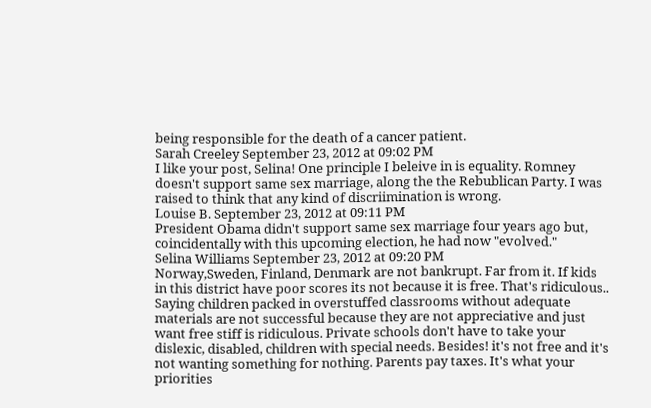being responsible for the death of a cancer patient.
Sarah Creeley September 23, 2012 at 09:02 PM
I like your post, Selina! One principle I beleive in is equality. Romney doesn't support same sex marriage, along the the Rebublican Party. I was raised to think that any kind of discriimination is wrong.
Louise B. September 23, 2012 at 09:11 PM
President Obama didn't support same sex marriage four years ago but, coincidentally with this upcoming election, he had now "evolved."
Selina Williams September 23, 2012 at 09:20 PM
Norway,Sweden, Finland, Denmark are not bankrupt. Far from it. If kids in this district have poor scores its not because it is free. That's ridiculous.. Saying children packed in overstuffed classrooms without adequate materials are not successful because they are not appreciative and just want free stiff is ridiculous. Private schools don't have to take your dislexic, disabled, children with special needs. Besides! it's not free and it's not wanting something for nothing. Parents pay taxes. It's what your priorities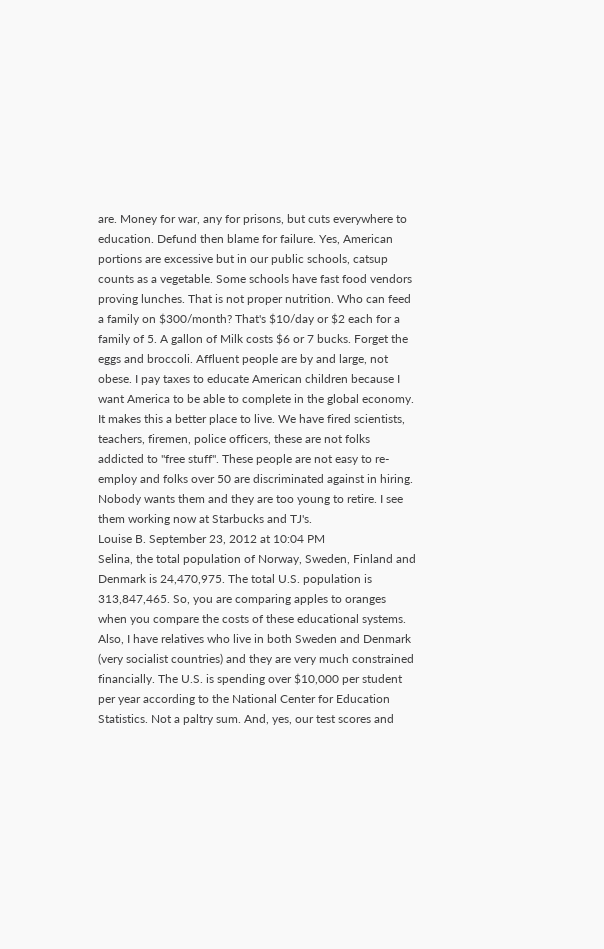are. Money for war, any for prisons, but cuts everywhere to education. Defund then blame for failure. Yes, American portions are excessive but in our public schools, catsup counts as a vegetable. Some schools have fast food vendors proving lunches. That is not proper nutrition. Who can feed a family on $300/month? That's $10/day or $2 each for a family of 5. A gallon of Milk costs $6 or 7 bucks. Forget the eggs and broccoli. Affluent people are by and large, not obese. I pay taxes to educate American children because I want America to be able to complete in the global economy. It makes this a better place to live. We have fired scientists, teachers, firemen, police officers, these are not folks addicted to "free stuff". These people are not easy to re-employ and folks over 50 are discriminated against in hiring. Nobody wants them and they are too young to retire. I see them working now at Starbucks and TJ's.
Louise B. September 23, 2012 at 10:04 PM
Selina, the total population of Norway, Sweden, Finland and Denmark is 24,470,975. The total U.S. population is 313,847,465. So, you are comparing apples to oranges when you compare the costs of these educational systems. Also, I have relatives who live in both Sweden and Denmark (very socialist countries) and they are very much constrained financially. The U.S. is spending over $10,000 per student per year according to the National Center for Education Statistics. Not a paltry sum. And, yes, our test scores and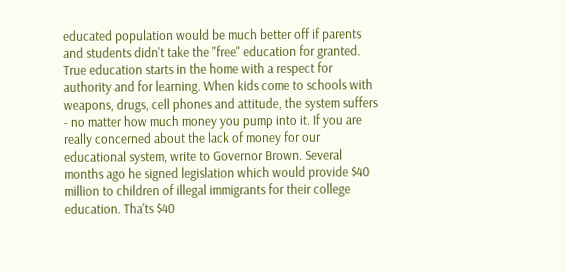educated population would be much better off if parents and students didn't take the "free" education for granted. True education starts in the home with a respect for authority and for learning. When kids come to schools with weapons, drugs, cell phones and attitude, the system suffers - no matter how much money you pump into it. If you are really concerned about the lack of money for our educational system, write to Governor Brown. Several months ago he signed legislation which would provide $40 million to children of illegal immigrants for their college education. Tha'ts $40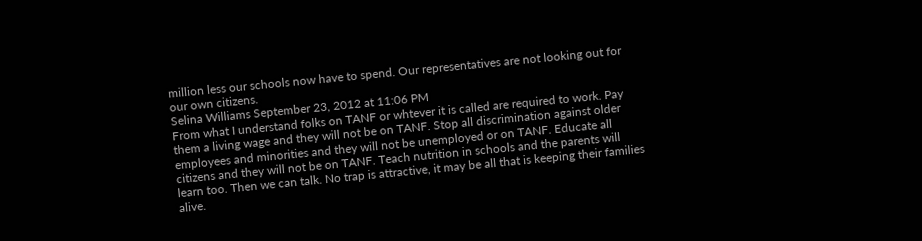million less our schools now have to spend. Our representatives are not looking out for our own citizens.
Selina Williams September 23, 2012 at 11:06 PM
From what I understand folks on TANF or whtever it is called are required to work. Pay them a living wage and they will not be on TANF. Stop all discrimination against older employees and minorities and they will not be unemployed or on TANF. Educate all citizens and they will not be on TANF. Teach nutrition in schools and the parents will learn too. Then we can talk. No trap is attractive, it may be all that is keeping their families alive.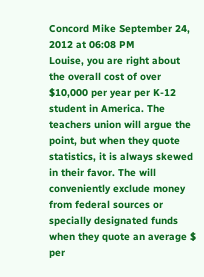Concord Mike September 24, 2012 at 06:08 PM
Louise, you are right about the overall cost of over $10,000 per year per K-12 student in America. The teachers union will argue the point, but when they quote statistics, it is always skewed in their favor. The will conveniently exclude money from federal sources or specially designated funds when they quote an average $ per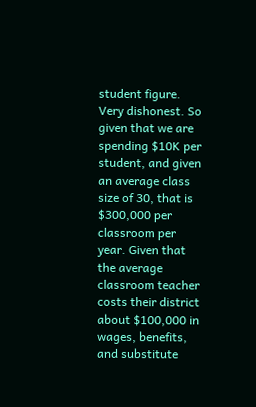student figure. Very dishonest. So given that we are spending $10K per student, and given an average class size of 30, that is $300,000 per classroom per year. Given that the average classroom teacher costs their district about $100,000 in wages, benefits, and substitute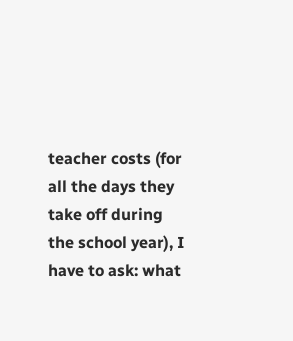teacher costs (for all the days they take off during the school year), I have to ask: what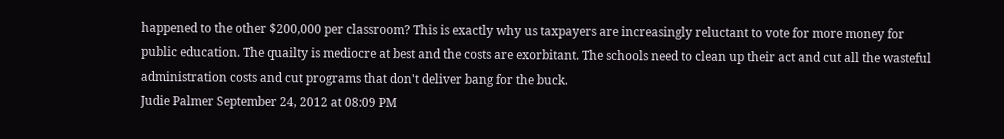happened to the other $200,000 per classroom? This is exactly why us taxpayers are increasingly reluctant to vote for more money for public education. The quailty is mediocre at best and the costs are exorbitant. The schools need to clean up their act and cut all the wasteful administration costs and cut programs that don't deliver bang for the buck.
Judie Palmer September 24, 2012 at 08:09 PM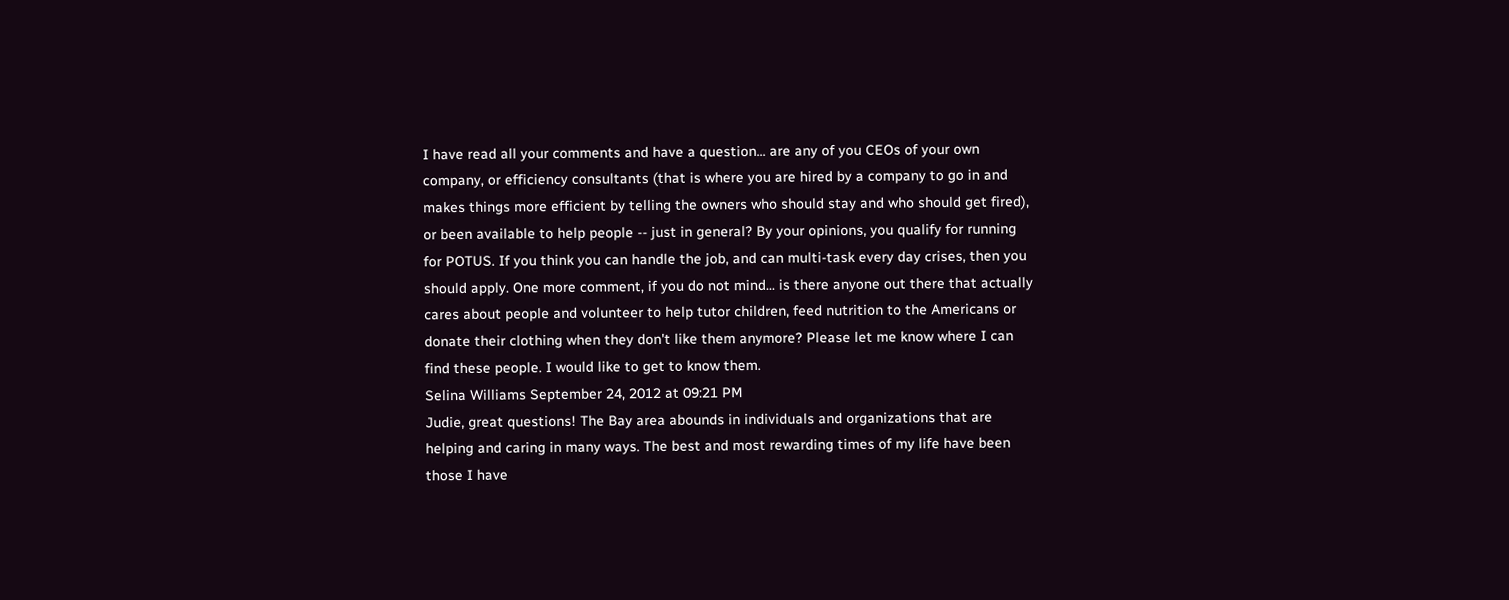I have read all your comments and have a question... are any of you CEOs of your own company, or efficiency consultants (that is where you are hired by a company to go in and makes things more efficient by telling the owners who should stay and who should get fired), or been available to help people -- just in general? By your opinions, you qualify for running for POTUS. If you think you can handle the job, and can multi-task every day crises, then you should apply. One more comment, if you do not mind... is there anyone out there that actually cares about people and volunteer to help tutor children, feed nutrition to the Americans or donate their clothing when they don't like them anymore? Please let me know where I can find these people. I would like to get to know them.
Selina Williams September 24, 2012 at 09:21 PM
Judie, great questions! The Bay area abounds in individuals and organizations that are helping and caring in many ways. The best and most rewarding times of my life have been those I have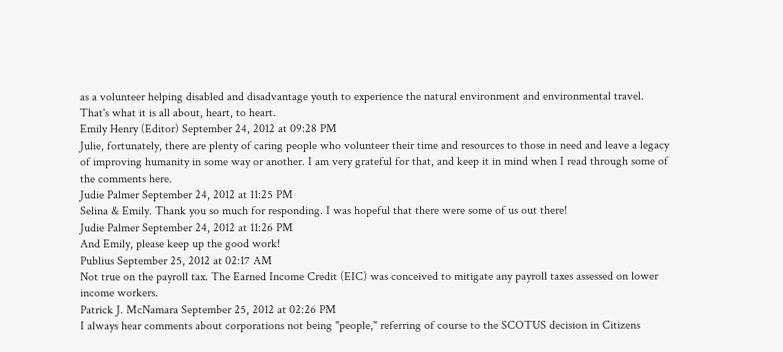as a volunteer helping disabled and disadvantage youth to experience the natural environment and environmental travel. That's what it is all about, heart, to heart.
Emily Henry (Editor) September 24, 2012 at 09:28 PM
Julie, fortunately, there are plenty of caring people who volunteer their time and resources to those in need and leave a legacy of improving humanity in some way or another. I am very grateful for that, and keep it in mind when I read through some of the comments here.
Judie Palmer September 24, 2012 at 11:25 PM
Selina & Emily. Thank you so much for responding. I was hopeful that there were some of us out there!
Judie Palmer September 24, 2012 at 11:26 PM
And Emily, please keep up the good work!
Publius September 25, 2012 at 02:17 AM
Not true on the payroll tax. The Earned Income Credit (EIC) was conceived to mitigate any payroll taxes assessed on lower income workers.
Patrick J. McNamara September 25, 2012 at 02:26 PM
I always hear comments about corporations not being "people," referring of course to the SCOTUS decision in Citizens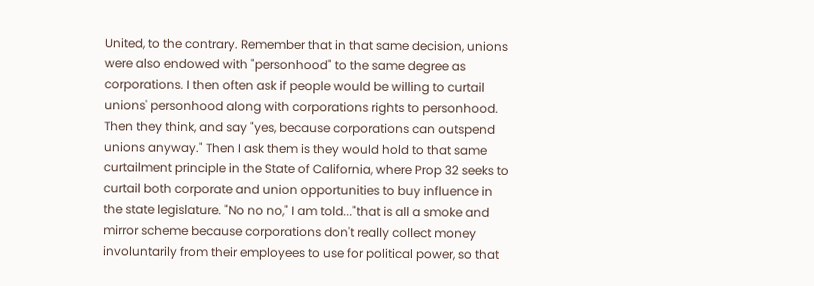United, to the contrary. Remember that in that same decision, unions were also endowed with "personhood" to the same degree as corporations. I then often ask if people would be willing to curtail unions' personhood along with corporations rights to personhood. Then they think, and say "yes, because corporations can outspend unions anyway." Then I ask them is they would hold to that same curtailment principle in the State of California, where Prop 32 seeks to curtail both corporate and union opportunities to buy influence in the state legislature. "No no no," I am told..."that is all a smoke and mirror scheme because corporations don't really collect money involuntarily from their employees to use for political power, so that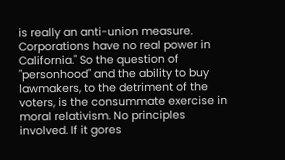is really an anti-union measure. Corporations have no real power in California." So the question of "personhood" and the ability to buy lawmakers, to the detriment of the voters, is the consummate exercise in moral relativism. No principles involved. If it gores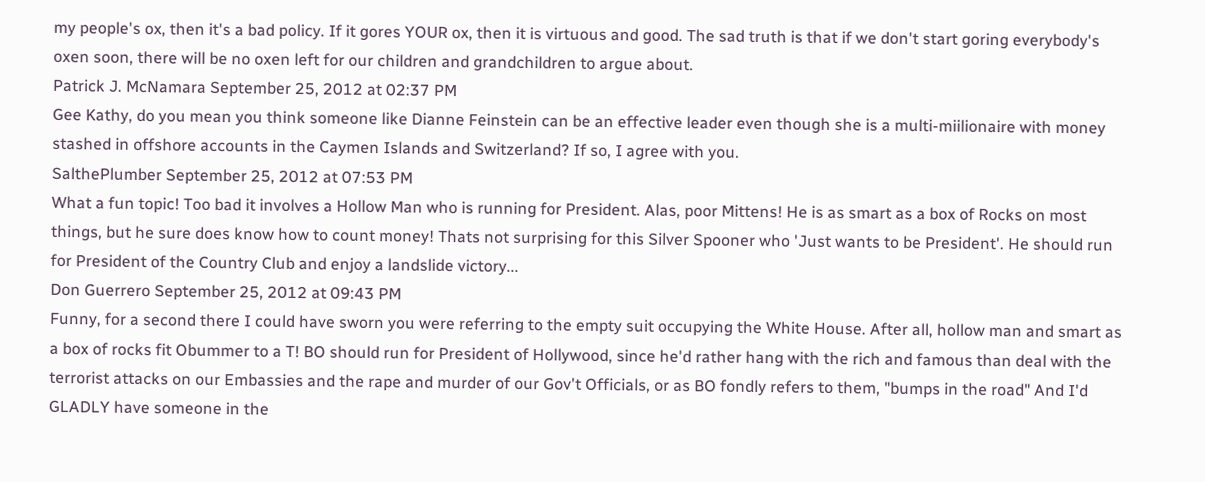my people's ox, then it's a bad policy. If it gores YOUR ox, then it is virtuous and good. The sad truth is that if we don't start goring everybody's oxen soon, there will be no oxen left for our children and grandchildren to argue about.
Patrick J. McNamara September 25, 2012 at 02:37 PM
Gee Kathy, do you mean you think someone like Dianne Feinstein can be an effective leader even though she is a multi-miilionaire with money stashed in offshore accounts in the Caymen Islands and Switzerland? If so, I agree with you.
SalthePlumber September 25, 2012 at 07:53 PM
What a fun topic! Too bad it involves a Hollow Man who is running for President. Alas, poor Mittens! He is as smart as a box of Rocks on most things, but he sure does know how to count money! Thats not surprising for this Silver Spooner who 'Just wants to be President'. He should run for President of the Country Club and enjoy a landslide victory...
Don Guerrero September 25, 2012 at 09:43 PM
Funny, for a second there I could have sworn you were referring to the empty suit occupying the White House. After all, hollow man and smart as a box of rocks fit Obummer to a T! BO should run for President of Hollywood, since he'd rather hang with the rich and famous than deal with the terrorist attacks on our Embassies and the rape and murder of our Gov't Officials, or as BO fondly refers to them, "bumps in the road" And I'd GLADLY have someone in the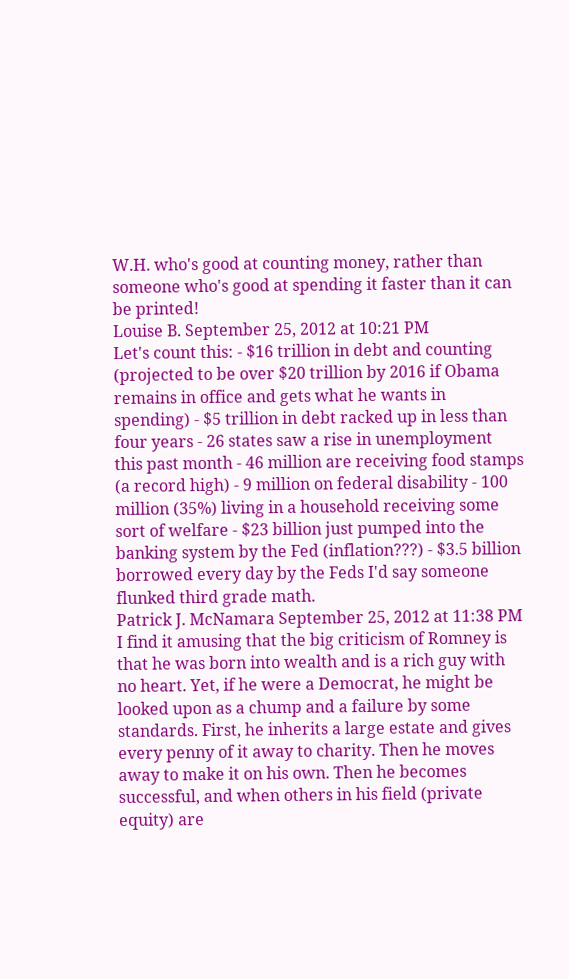W.H. who's good at counting money, rather than someone who's good at spending it faster than it can be printed!
Louise B. September 25, 2012 at 10:21 PM
Let's count this: - $16 trillion in debt and counting (projected to be over $20 trillion by 2016 if Obama remains in office and gets what he wants in spending) - $5 trillion in debt racked up in less than four years - 26 states saw a rise in unemployment this past month - 46 million are receiving food stamps (a record high) - 9 million on federal disability - 100 million (35%) living in a household receiving some sort of welfare - $23 billion just pumped into the banking system by the Fed (inflation???) - $3.5 billion borrowed every day by the Feds I'd say someone flunked third grade math.
Patrick J. McNamara September 25, 2012 at 11:38 PM
I find it amusing that the big criticism of Romney is that he was born into wealth and is a rich guy with no heart. Yet, if he were a Democrat, he might be looked upon as a chump and a failure by some standards. First, he inherits a large estate and gives every penny of it away to charity. Then he moves away to make it on his own. Then he becomes successful, and when others in his field (private equity) are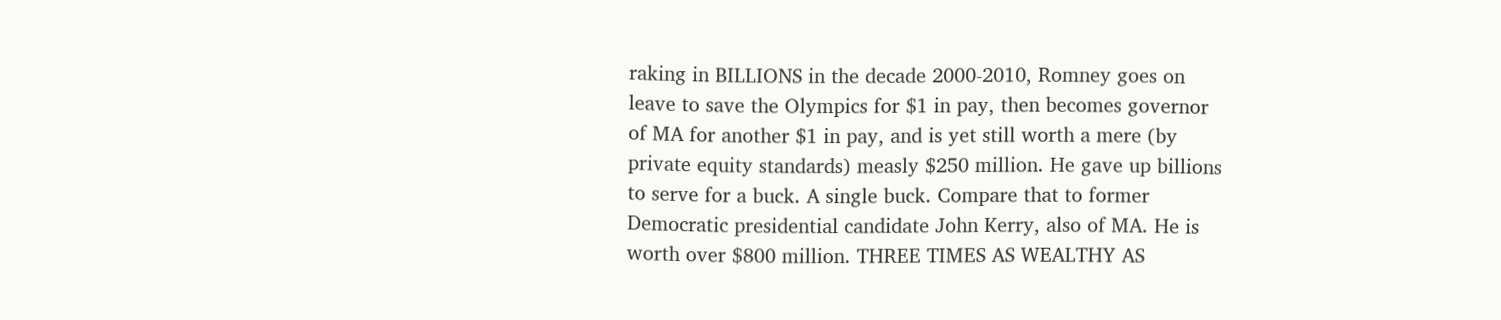raking in BILLIONS in the decade 2000-2010, Romney goes on leave to save the Olympics for $1 in pay, then becomes governor of MA for another $1 in pay, and is yet still worth a mere (by private equity standards) measly $250 million. He gave up billions to serve for a buck. A single buck. Compare that to former Democratic presidential candidate John Kerry, also of MA. He is worth over $800 million. THREE TIMES AS WEALTHY AS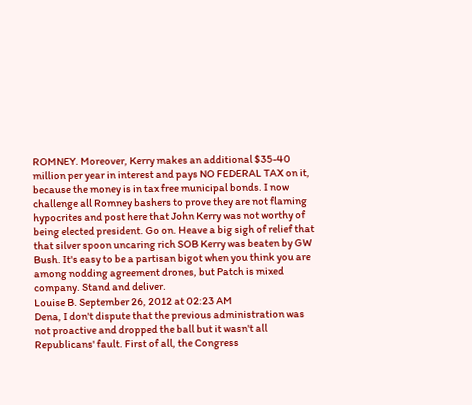ROMNEY. Moreover, Kerry makes an additional $35-40 million per year in interest and pays NO FEDERAL TAX on it, because the money is in tax free municipal bonds. I now challenge all Romney bashers to prove they are not flaming hypocrites and post here that John Kerry was not worthy of being elected president. Go on. Heave a big sigh of relief that that silver spoon uncaring rich SOB Kerry was beaten by GW Bush. It's easy to be a partisan bigot when you think you are among nodding agreement drones, but Patch is mixed company. Stand and deliver.
Louise B. September 26, 2012 at 02:23 AM
Dena, I don't dispute that the previous administration was not proactive and dropped the ball but it wasn't all Republicans' fault. First of all, the Congress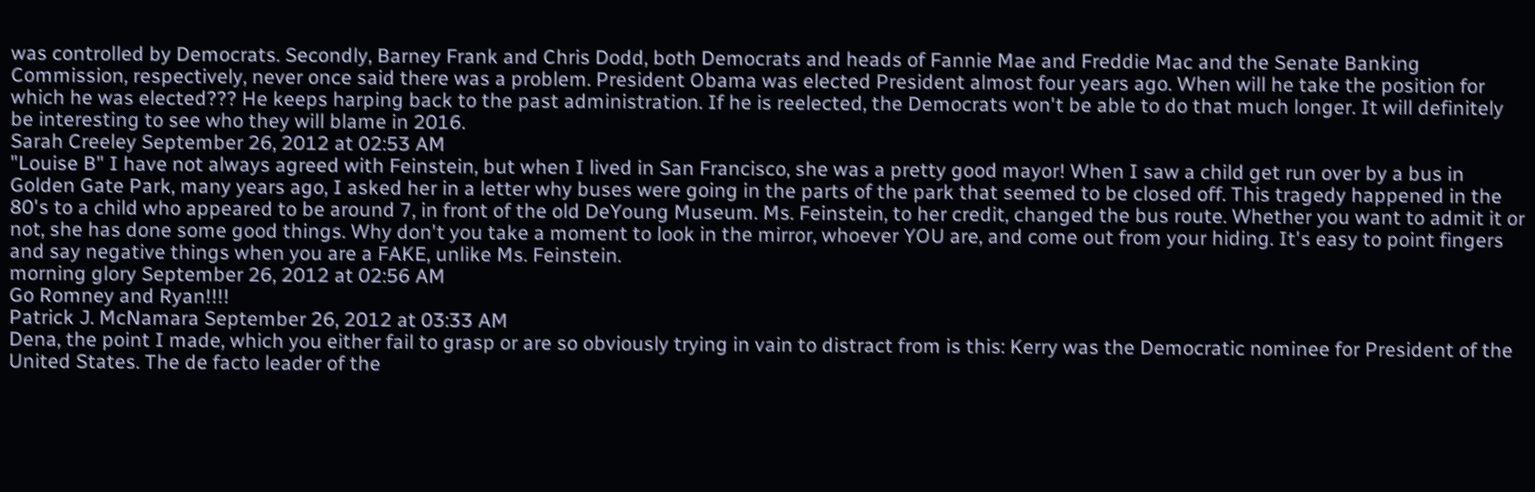was controlled by Democrats. Secondly, Barney Frank and Chris Dodd, both Democrats and heads of Fannie Mae and Freddie Mac and the Senate Banking Commission, respectively, never once said there was a problem. President Obama was elected President almost four years ago. When will he take the position for which he was elected??? He keeps harping back to the past administration. If he is reelected, the Democrats won't be able to do that much longer. It will definitely be interesting to see who they will blame in 2016.
Sarah Creeley September 26, 2012 at 02:53 AM
"Louise B" I have not always agreed with Feinstein, but when I lived in San Francisco, she was a pretty good mayor! When I saw a child get run over by a bus in Golden Gate Park, many years ago, I asked her in a letter why buses were going in the parts of the park that seemed to be closed off. This tragedy happened in the 80's to a child who appeared to be around 7, in front of the old DeYoung Museum. Ms. Feinstein, to her credit, changed the bus route. Whether you want to admit it or not, she has done some good things. Why don't you take a moment to look in the mirror, whoever YOU are, and come out from your hiding. It's easy to point fingers and say negative things when you are a FAKE, unlike Ms. Feinstein.
morning glory September 26, 2012 at 02:56 AM
Go Romney and Ryan!!!!
Patrick J. McNamara September 26, 2012 at 03:33 AM
Dena, the point I made, which you either fail to grasp or are so obviously trying in vain to distract from is this: Kerry was the Democratic nominee for President of the United States. The de facto leader of the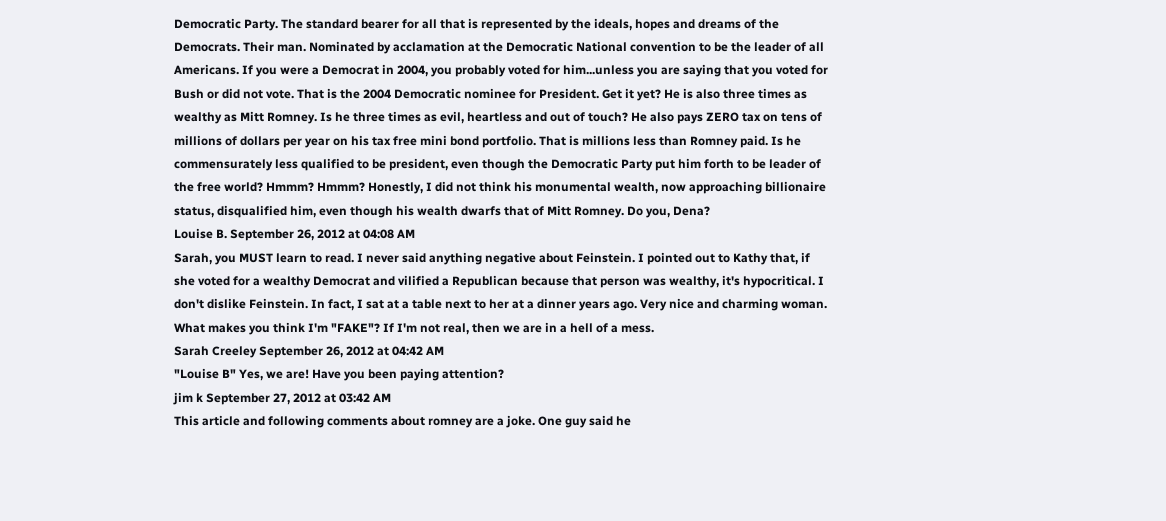Democratic Party. The standard bearer for all that is represented by the ideals, hopes and dreams of the Democrats. Their man. Nominated by acclamation at the Democratic National convention to be the leader of all Americans. If you were a Democrat in 2004, you probably voted for him...unless you are saying that you voted for Bush or did not vote. That is the 2004 Democratic nominee for President. Get it yet? He is also three times as wealthy as Mitt Romney. Is he three times as evil, heartless and out of touch? He also pays ZERO tax on tens of millions of dollars per year on his tax free mini bond portfolio. That is millions less than Romney paid. Is he commensurately less qualified to be president, even though the Democratic Party put him forth to be leader of the free world? Hmmm? Hmmm? Honestly, I did not think his monumental wealth, now approaching billionaire status, disqualified him, even though his wealth dwarfs that of Mitt Romney. Do you, Dena?
Louise B. September 26, 2012 at 04:08 AM
Sarah, you MUST learn to read. I never said anything negative about Feinstein. I pointed out to Kathy that, if she voted for a wealthy Democrat and vilified a Republican because that person was wealthy, it's hypocritical. I don't dislike Feinstein. In fact, I sat at a table next to her at a dinner years ago. Very nice and charming woman. What makes you think I'm "FAKE"? If I'm not real, then we are in a hell of a mess.
Sarah Creeley September 26, 2012 at 04:42 AM
"Louise B" Yes, we are! Have you been paying attention?
jim k September 27, 2012 at 03:42 AM
This article and following comments about romney are a joke. One guy said he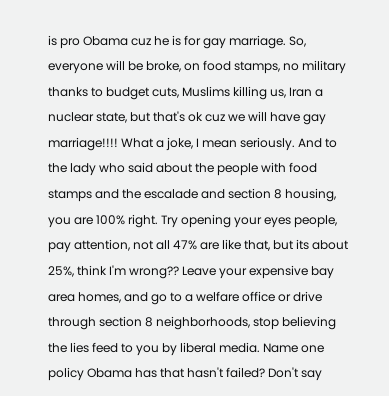is pro Obama cuz he is for gay marriage. So, everyone will be broke, on food stamps, no military thanks to budget cuts, Muslims killing us, Iran a nuclear state, but that's ok cuz we will have gay marriage!!!! What a joke, I mean seriously. And to the lady who said about the people with food stamps and the escalade and section 8 housing, you are 100% right. Try opening your eyes people, pay attention, not all 47% are like that, but its about 25%, think I'm wrong?? Leave your expensive bay area homes, and go to a welfare office or drive through section 8 neighborhoods, stop believing the lies feed to you by liberal media. Name one policy Obama has that hasn't failed? Don't say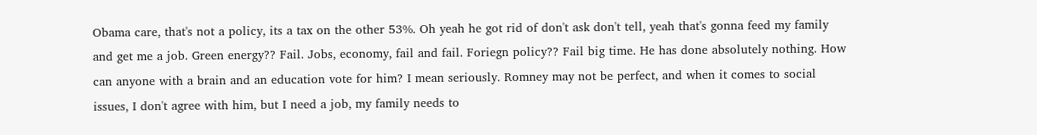Obama care, that's not a policy, its a tax on the other 53%. Oh yeah he got rid of don't ask don't tell, yeah that's gonna feed my family and get me a job. Green energy?? Fail. Jobs, economy, fail and fail. Foriegn policy?? Fail big time. He has done absolutely nothing. How can anyone with a brain and an education vote for him? I mean seriously. Romney may not be perfect, and when it comes to social issues, I don't agree with him, but I need a job, my family needs to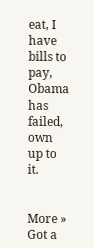eat, I have bills to pay, Obama has failed, own up to it.


More »
Got a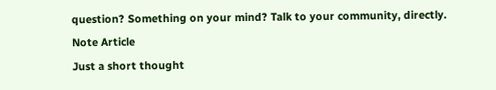question? Something on your mind? Talk to your community, directly.
Note Article
Just a short thought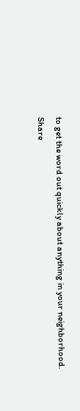to get the word out quickly about anything in your neighborhood.
Share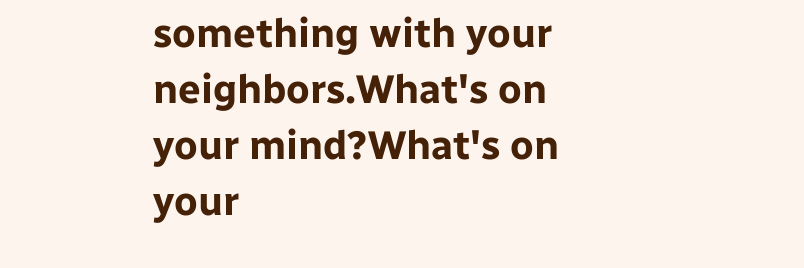something with your neighbors.What's on your mind?What's on your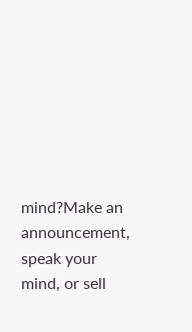mind?Make an announcement, speak your mind, or sell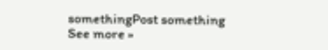somethingPost something
See more »